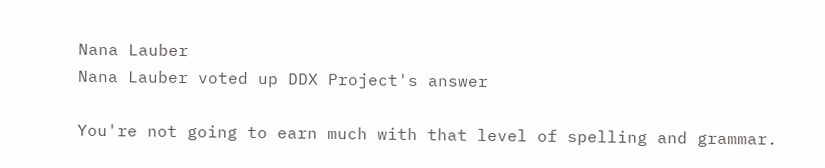Nana Lauber
Nana Lauber voted up DDX Project's answer

You're not going to earn much with that level of spelling and grammar.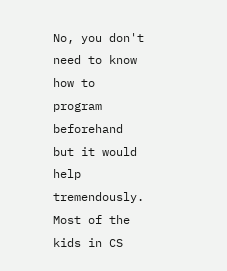No, you don't need to know how to program beforehand but it would help tremendously. Most of the kids in CS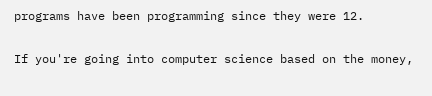programs have been programming since they were 12.

If you're going into computer science based on the money,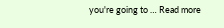you're going to … Read more